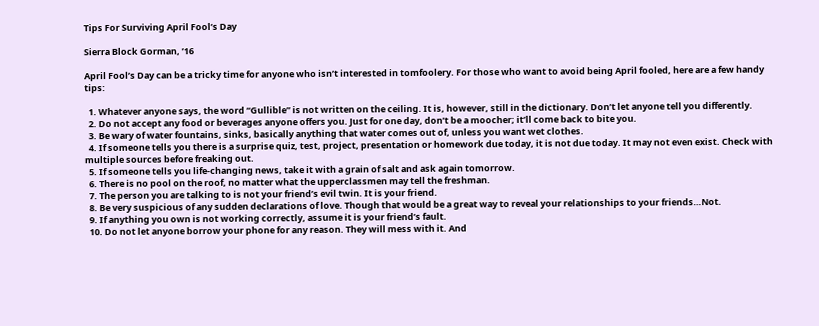Tips For Surviving April Fool’s Day

Sierra Block Gorman, ’16

April Fool’s Day can be a tricky time for anyone who isn’t interested in tomfoolery. For those who want to avoid being April fooled, here are a few handy tips:

  1. Whatever anyone says, the word “Gullible” is not written on the ceiling. It is, however, still in the dictionary. Don’t let anyone tell you differently.
  2. Do not accept any food or beverages anyone offers you. Just for one day, don’t be a moocher; it’ll come back to bite you.
  3. Be wary of water fountains, sinks, basically anything that water comes out of, unless you want wet clothes.
  4. If someone tells you there is a surprise quiz, test, project, presentation or homework due today, it is not due today. It may not even exist. Check with multiple sources before freaking out.
  5. If someone tells you life-changing news, take it with a grain of salt and ask again tomorrow.
  6. There is no pool on the roof, no matter what the upperclassmen may tell the freshman.
  7. The person you are talking to is not your friend’s evil twin. It is your friend.
  8. Be very suspicious of any sudden declarations of love. Though that would be a great way to reveal your relationships to your friends…Not.
  9. If anything you own is not working correctly, assume it is your friend’s fault.
  10. Do not let anyone borrow your phone for any reason. They will mess with it. And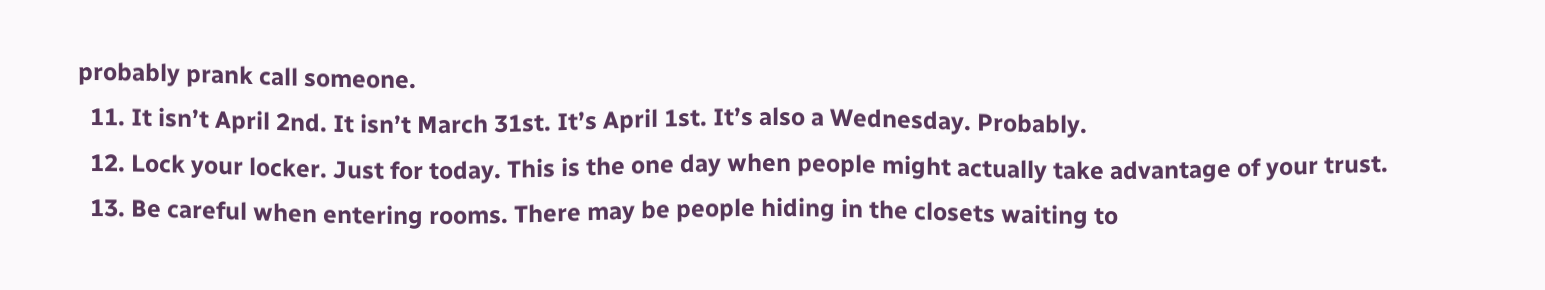probably prank call someone.
  11. It isn’t April 2nd. It isn’t March 31st. It’s April 1st. It’s also a Wednesday. Probably.
  12. Lock your locker. Just for today. This is the one day when people might actually take advantage of your trust.
  13. Be careful when entering rooms. There may be people hiding in the closets waiting to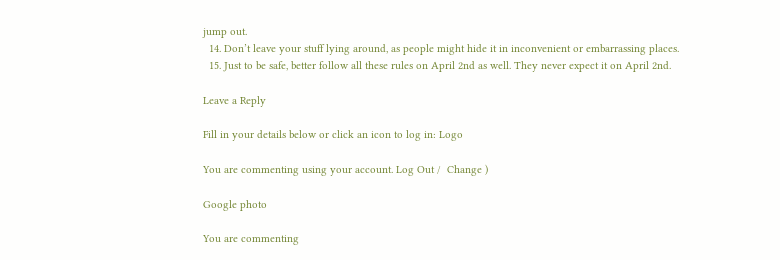jump out.
  14. Don’t leave your stuff lying around, as people might hide it in inconvenient or embarrassing places.
  15. Just to be safe, better follow all these rules on April 2nd as well. They never expect it on April 2nd.

Leave a Reply

Fill in your details below or click an icon to log in: Logo

You are commenting using your account. Log Out /  Change )

Google photo

You are commenting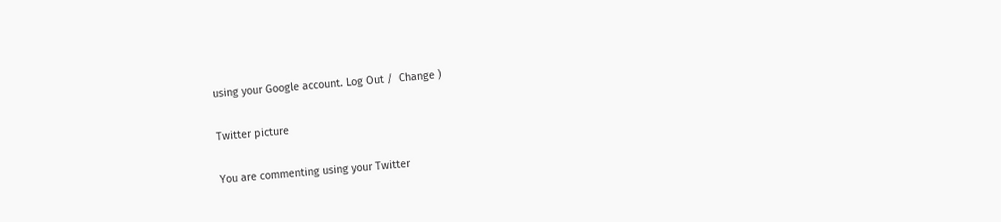using your Google account. Log Out /  Change )

Twitter picture

You are commenting using your Twitter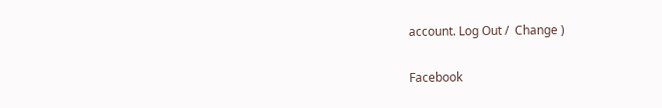account. Log Out /  Change )

Facebook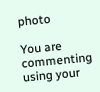photo

You are commenting using your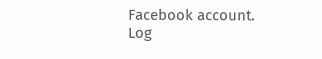Facebook account. Log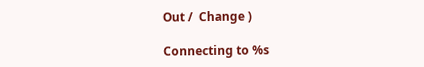Out /  Change )

Connecting to %s